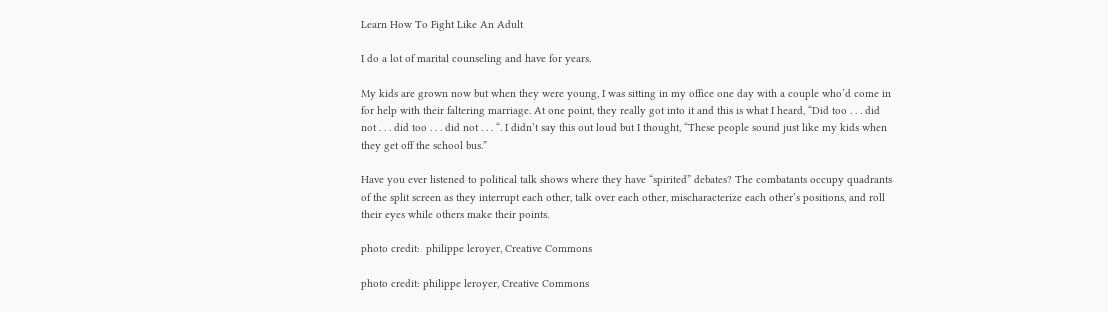Learn How To Fight Like An Adult

I do a lot of marital counseling and have for years.

My kids are grown now but when they were young, I was sitting in my office one day with a couple who’d come in for help with their faltering marriage. At one point, they really got into it and this is what I heard, “Did too . . . did not . . . did too . . . did not . . . “. I didn’t say this out loud but I thought, “These people sound just like my kids when they get off the school bus.”

Have you ever listened to political talk shows where they have “spirited” debates? The combatants occupy quadrants of the split screen as they interrupt each other, talk over each other, mischaracterize each other’s positions, and roll their eyes while others make their points.

photo credit:  philippe leroyer, Creative Commons

photo credit: philippe leroyer, Creative Commons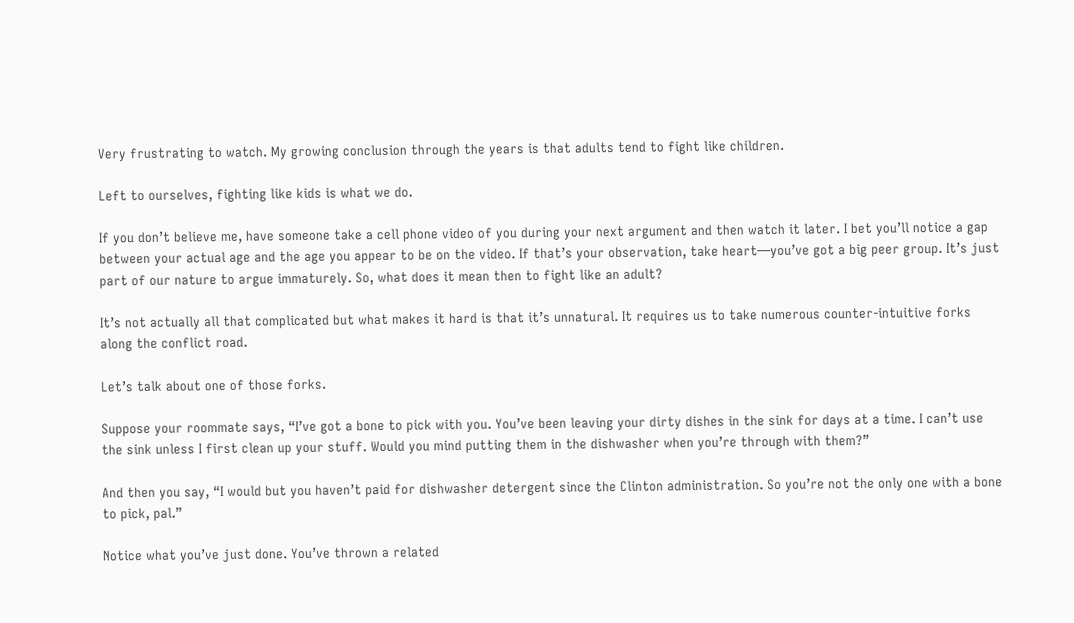Very frustrating to watch. My growing conclusion through the years is that adults tend to fight like children.

Left to ourselves, fighting like kids is what we do.

If you don’t believe me, have someone take a cell phone video of you during your next argument and then watch it later. I bet you’ll notice a gap between your actual age and the age you appear to be on the video. If that’s your observation, take heart—you’ve got a big peer group. It’s just part of our nature to argue immaturely. So, what does it mean then to fight like an adult?

It’s not actually all that complicated but what makes it hard is that it’s unnatural. It requires us to take numerous counter-intuitive forks along the conflict road.

Let’s talk about one of those forks.

Suppose your roommate says, “I’ve got a bone to pick with you. You’ve been leaving your dirty dishes in the sink for days at a time. I can’t use the sink unless I first clean up your stuff. Would you mind putting them in the dishwasher when you’re through with them?”

And then you say, “I would but you haven’t paid for dishwasher detergent since the Clinton administration. So you’re not the only one with a bone to pick, pal.”

Notice what you’ve just done. You’ve thrown a related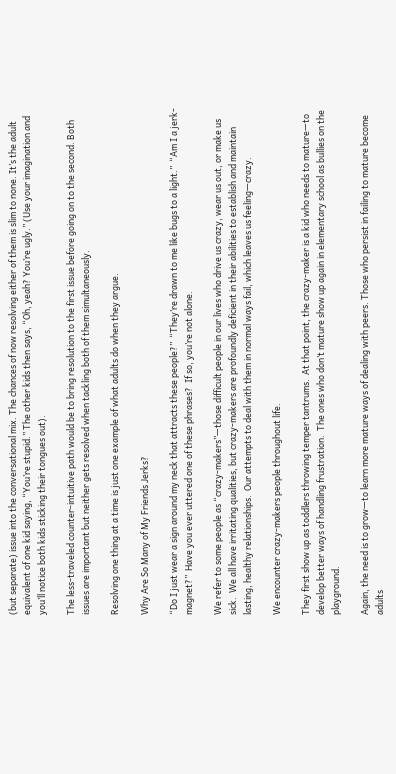(but separate) issue into the conversational mix. The chances of now resolving either of them is slim to none. It’s the adult equivalent of one kid saying, “You’re stupid.” The other kids then says, “Oh, yeah? You’re ugly.” (Use your imagination and you’ll notice both kids sticking their tongues out).

The less-traveled counter-intuitive path would be to bring resolution to the first issue before going on to the second. Both issues are important but neither gets resolved when tackling both of them simultaneously.

Resolving one thing at a time is just one example of what adults do when they argue.

Why Are So Many of My Friends Jerks?

“Do I just wear a sign around my neck that attracts these people?”  “They’re drawn to me like bugs to a light.”  “Am I a jerk-magnet?”  Have you ever uttered one of these phrases?  If so, you’re not alone.

We refer to some people as “crazy-makers”—those difficult people in our lives who drive us crazy, wear us out, or make us sick.  We all have irritating qualities, but crazy-makers are profoundly deficient in their abilities to establish and maintain lasting, healthy relationships.  Our attempts to deal with them in normal ways fail, which leaves us feeling—crazy.

We encounter crazy-makers people throughout life.

They first show up as toddlers throwing temper tantrums.  At that point, the crazy-maker is a kid who needs to mature—to develop better ways of handling frustration.  The ones who don’t mature show up again in elementary school as bullies on the playground.

Again, the need is to grow—to learn more mature ways of dealing with peers. Those who persist in failing to mature become adults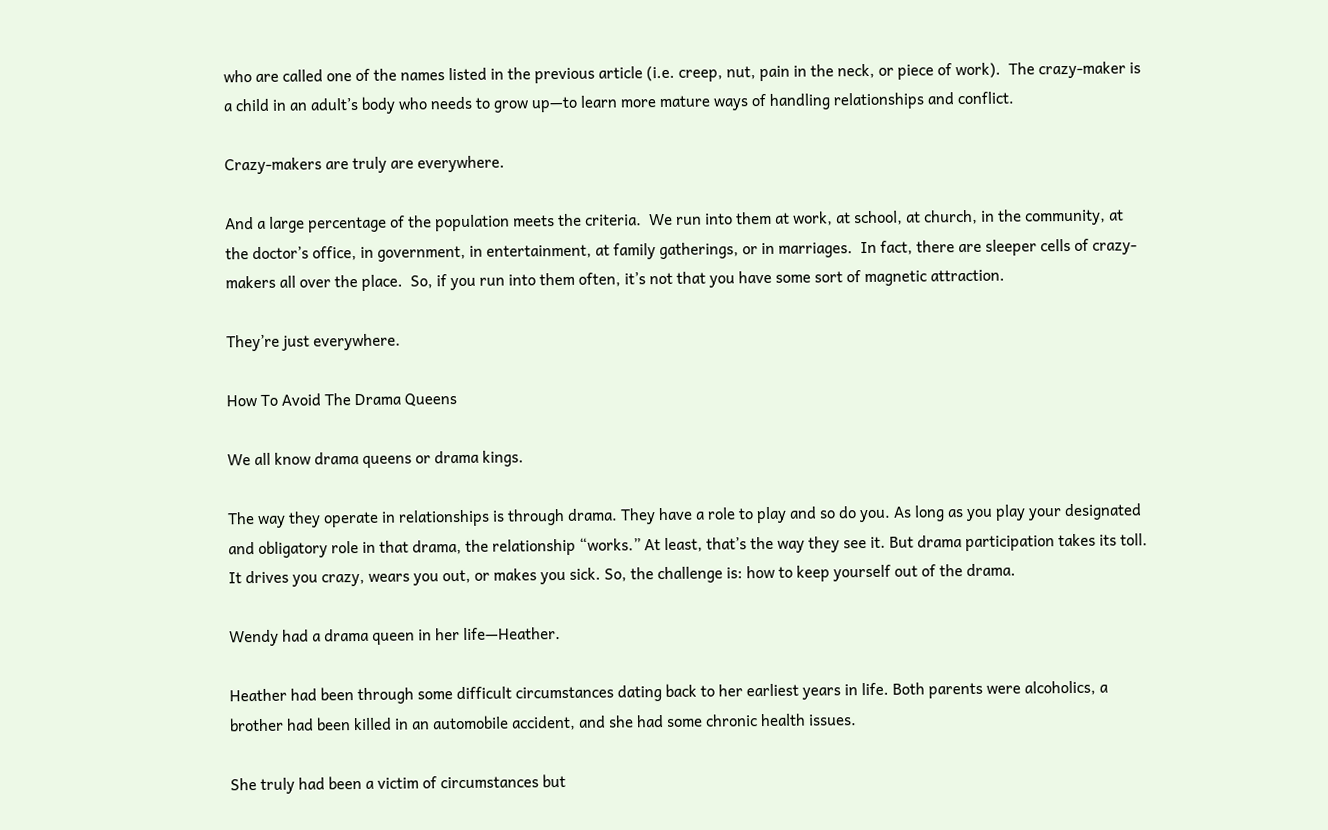who are called one of the names listed in the previous article (i.e. creep, nut, pain in the neck, or piece of work).  The crazy-maker is a child in an adult’s body who needs to grow up—to learn more mature ways of handling relationships and conflict.

Crazy-makers are truly are everywhere.

And a large percentage of the population meets the criteria.  We run into them at work, at school, at church, in the community, at the doctor’s office, in government, in entertainment, at family gatherings, or in marriages.  In fact, there are sleeper cells of crazy-makers all over the place.  So, if you run into them often, it’s not that you have some sort of magnetic attraction.

They’re just everywhere.

How To Avoid The Drama Queens

We all know drama queens or drama kings.

The way they operate in relationships is through drama. They have a role to play and so do you. As long as you play your designated and obligatory role in that drama, the relationship “works.” At least, that’s the way they see it. But drama participation takes its toll. It drives you crazy, wears you out, or makes you sick. So, the challenge is: how to keep yourself out of the drama.

Wendy had a drama queen in her life—Heather.

Heather had been through some difficult circumstances dating back to her earliest years in life. Both parents were alcoholics, a brother had been killed in an automobile accident, and she had some chronic health issues.

She truly had been a victim of circumstances but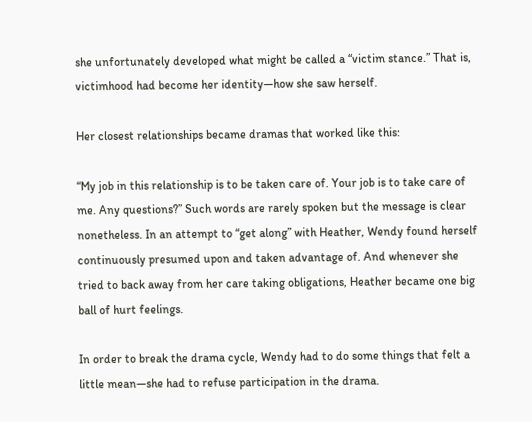she unfortunately developed what might be called a “victim stance.” That is, victimhood had become her identity—how she saw herself.

Her closest relationships became dramas that worked like this:

“My job in this relationship is to be taken care of. Your job is to take care of me. Any questions?” Such words are rarely spoken but the message is clear nonetheless. In an attempt to “get along” with Heather, Wendy found herself continuously presumed upon and taken advantage of. And whenever she tried to back away from her care taking obligations, Heather became one big ball of hurt feelings.

In order to break the drama cycle, Wendy had to do some things that felt a little mean—she had to refuse participation in the drama.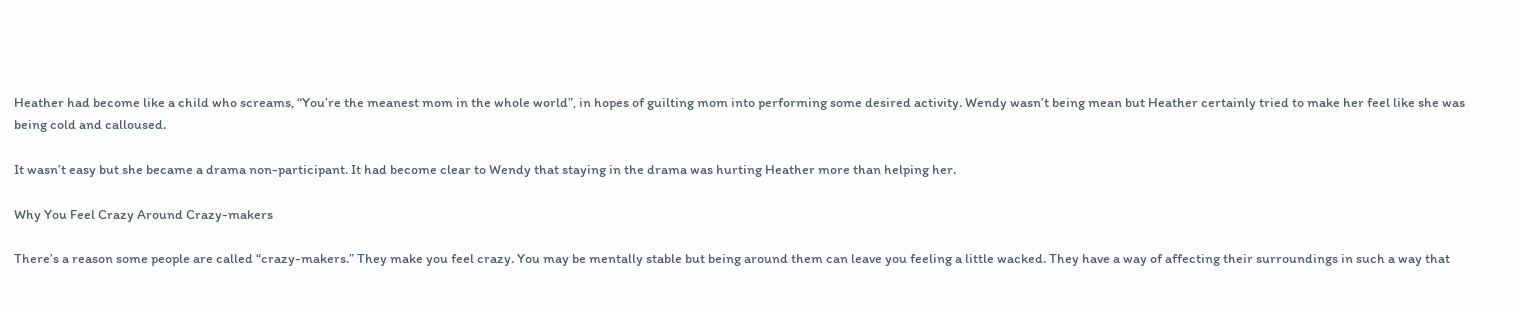Heather had become like a child who screams, “You’re the meanest mom in the whole world”, in hopes of guilting mom into performing some desired activity. Wendy wasn’t being mean but Heather certainly tried to make her feel like she was being cold and calloused.

It wasn’t easy but she became a drama non-participant. It had become clear to Wendy that staying in the drama was hurting Heather more than helping her.

Why You Feel Crazy Around Crazy-makers

There’s a reason some people are called “crazy-makers.” They make you feel crazy. You may be mentally stable but being around them can leave you feeling a little wacked. They have a way of affecting their surroundings in such a way that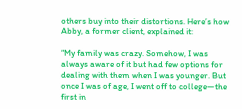others buy into their distortions. Here’s how Abby, a former client, explained it:

“My family was crazy. Somehow, I was always aware of it but had few options for dealing with them when I was younger. But once I was of age, I went off to college—the first in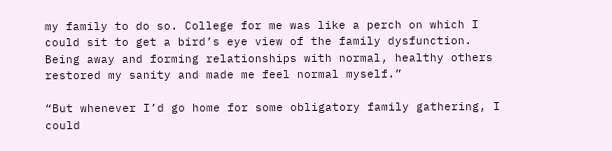my family to do so. College for me was like a perch on which I could sit to get a bird’s eye view of the family dysfunction. Being away and forming relationships with normal, healthy others restored my sanity and made me feel normal myself.”

“But whenever I’d go home for some obligatory family gathering, I could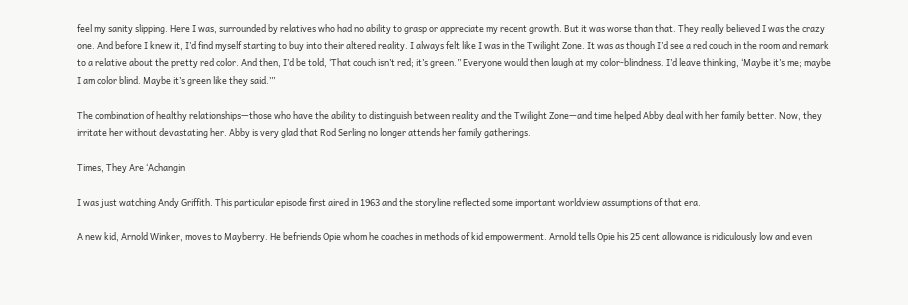feel my sanity slipping. Here I was, surrounded by relatives who had no ability to grasp or appreciate my recent growth. But it was worse than that. They really believed I was the crazy one. And before I knew it, I’d find myself starting to buy into their altered reality. I always felt like I was in the Twilight Zone. It was as though I’d see a red couch in the room and remark to a relative about the pretty red color. And then, I’d be told, ‘That couch isn’t red; it’s green.” Everyone would then laugh at my color-blindness. I’d leave thinking, ‘Maybe it’s me; maybe I am color blind. Maybe it’s green like they said.’”

The combination of healthy relationships—those who have the ability to distinguish between reality and the Twilight Zone—and time helped Abby deal with her family better. Now, they irritate her without devastating her. Abby is very glad that Rod Serling no longer attends her family gatherings.

Times, They Are ‘Achangin

I was just watching Andy Griffith. This particular episode first aired in 1963 and the storyline reflected some important worldview assumptions of that era.

A new kid, Arnold Winker, moves to Mayberry. He befriends Opie whom he coaches in methods of kid empowerment. Arnold tells Opie his 25 cent allowance is ridiculously low and even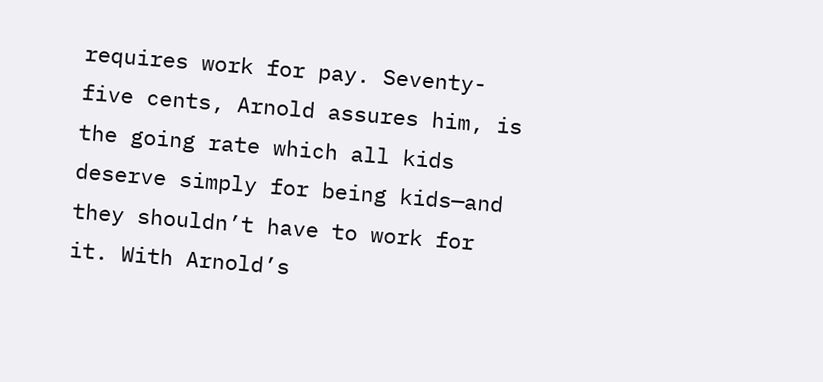requires work for pay. Seventy-five cents, Arnold assures him, is the going rate which all kids deserve simply for being kids—and they shouldn’t have to work for it. With Arnold’s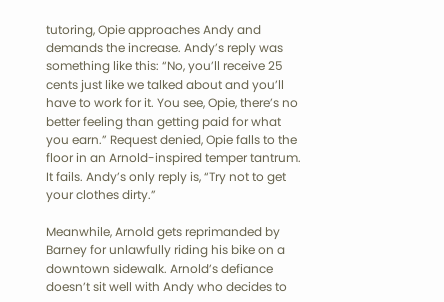tutoring, Opie approaches Andy and demands the increase. Andy’s reply was something like this: “No, you’ll receive 25 cents just like we talked about and you’ll have to work for it. You see, Opie, there’s no better feeling than getting paid for what you earn.” Request denied, Opie falls to the floor in an Arnold-inspired temper tantrum. It fails. Andy’s only reply is, “Try not to get your clothes dirty.”

Meanwhile, Arnold gets reprimanded by Barney for unlawfully riding his bike on a downtown sidewalk. Arnold’s defiance doesn’t sit well with Andy who decides to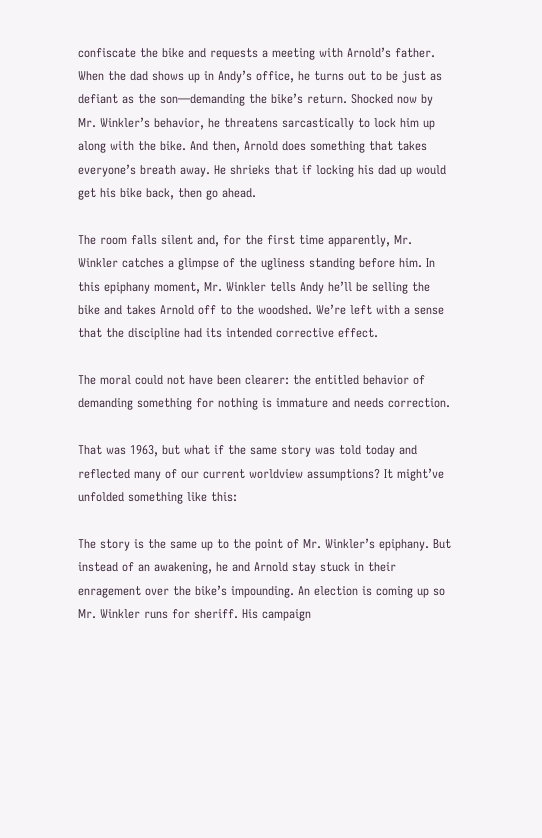confiscate the bike and requests a meeting with Arnold’s father. When the dad shows up in Andy’s office, he turns out to be just as defiant as the son—demanding the bike’s return. Shocked now by Mr. Winkler’s behavior, he threatens sarcastically to lock him up along with the bike. And then, Arnold does something that takes everyone’s breath away. He shrieks that if locking his dad up would get his bike back, then go ahead.

The room falls silent and, for the first time apparently, Mr. Winkler catches a glimpse of the ugliness standing before him. In this epiphany moment, Mr. Winkler tells Andy he’ll be selling the bike and takes Arnold off to the woodshed. We’re left with a sense that the discipline had its intended corrective effect.

The moral could not have been clearer: the entitled behavior of demanding something for nothing is immature and needs correction.

That was 1963, but what if the same story was told today and reflected many of our current worldview assumptions? It might’ve unfolded something like this:

The story is the same up to the point of Mr. Winkler’s epiphany. But instead of an awakening, he and Arnold stay stuck in their enragement over the bike’s impounding. An election is coming up so Mr. Winkler runs for sheriff. His campaign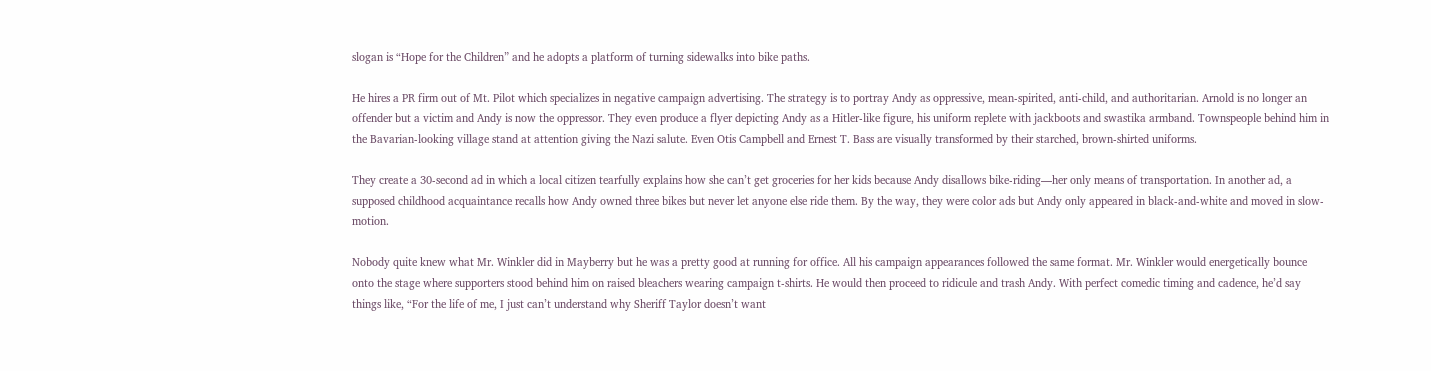slogan is “Hope for the Children” and he adopts a platform of turning sidewalks into bike paths.

He hires a PR firm out of Mt. Pilot which specializes in negative campaign advertising. The strategy is to portray Andy as oppressive, mean-spirited, anti-child, and authoritarian. Arnold is no longer an offender but a victim and Andy is now the oppressor. They even produce a flyer depicting Andy as a Hitler-like figure, his uniform replete with jackboots and swastika armband. Townspeople behind him in the Bavarian-looking village stand at attention giving the Nazi salute. Even Otis Campbell and Ernest T. Bass are visually transformed by their starched, brown-shirted uniforms.

They create a 30-second ad in which a local citizen tearfully explains how she can’t get groceries for her kids because Andy disallows bike-riding—her only means of transportation. In another ad, a supposed childhood acquaintance recalls how Andy owned three bikes but never let anyone else ride them. By the way, they were color ads but Andy only appeared in black-and-white and moved in slow-motion.

Nobody quite knew what Mr. Winkler did in Mayberry but he was a pretty good at running for office. All his campaign appearances followed the same format. Mr. Winkler would energetically bounce onto the stage where supporters stood behind him on raised bleachers wearing campaign t-shirts. He would then proceed to ridicule and trash Andy. With perfect comedic timing and cadence, he’d say things like, “For the life of me, I just can’t understand why Sheriff Taylor doesn’t want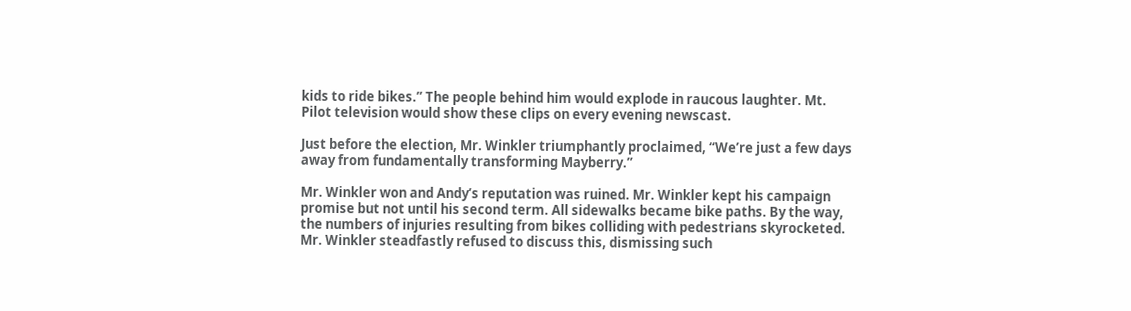kids to ride bikes.” The people behind him would explode in raucous laughter. Mt. Pilot television would show these clips on every evening newscast.

Just before the election, Mr. Winkler triumphantly proclaimed, “We’re just a few days away from fundamentally transforming Mayberry.”

Mr. Winkler won and Andy’s reputation was ruined. Mr. Winkler kept his campaign promise but not until his second term. All sidewalks became bike paths. By the way, the numbers of injuries resulting from bikes colliding with pedestrians skyrocketed. Mr. Winkler steadfastly refused to discuss this, dismissing such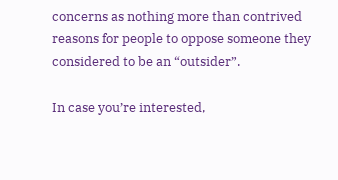concerns as nothing more than contrived reasons for people to oppose someone they considered to be an “outsider”.

In case you’re interested,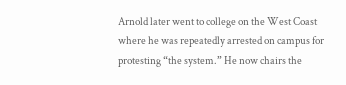Arnold later went to college on the West Coast where he was repeatedly arrested on campus for protesting “the system.” He now chairs the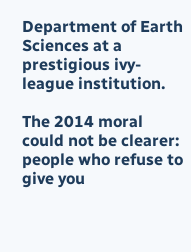Department of Earth Sciences at a prestigious ivy-league institution.

The 2014 moral could not be clearer: people who refuse to give you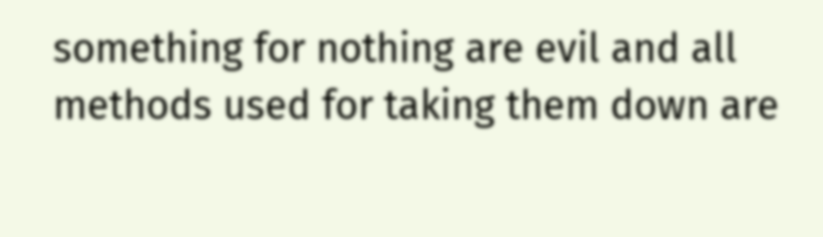something for nothing are evil and all methods used for taking them down are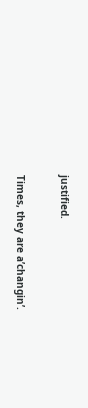justified.

Times, they are a’changin’.